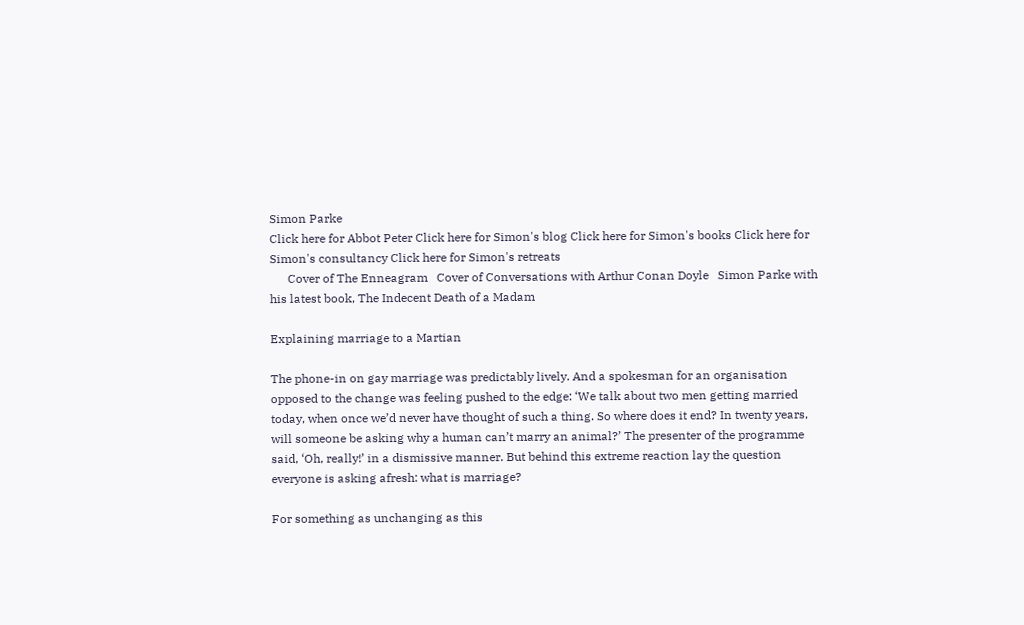Simon Parke
Click here for Abbot Peter Click here for Simon's blog Click here for Simon's books Click here for Simon's consultancy Click here for Simon's retreats
      Cover of The Enneagram   Cover of Conversations with Arthur Conan Doyle   Simon Parke with his latest book, The Indecent Death of a Madam

Explaining marriage to a Martian

The phone-in on gay marriage was predictably lively. And a spokesman for an organisation opposed to the change was feeling pushed to the edge: ‘We talk about two men getting married today, when once we’d never have thought of such a thing. So where does it end? In twenty years, will someone be asking why a human can’t marry an animal?’ The presenter of the programme said, ‘Oh, really!’ in a dismissive manner. But behind this extreme reaction lay the question everyone is asking afresh: what is marriage?

For something as unchanging as this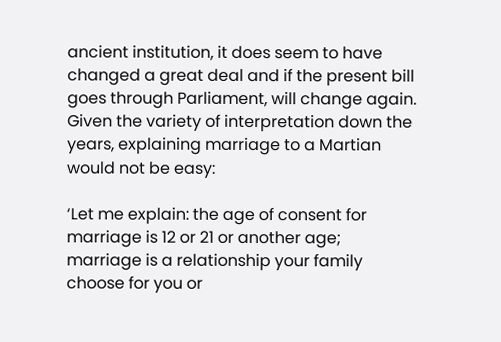ancient institution, it does seem to have changed a great deal and if the present bill goes through Parliament, will change again. Given the variety of interpretation down the years, explaining marriage to a Martian would not be easy:

‘Let me explain: the age of consent for marriage is 12 or 21 or another age; marriage is a relationship your family choose for you or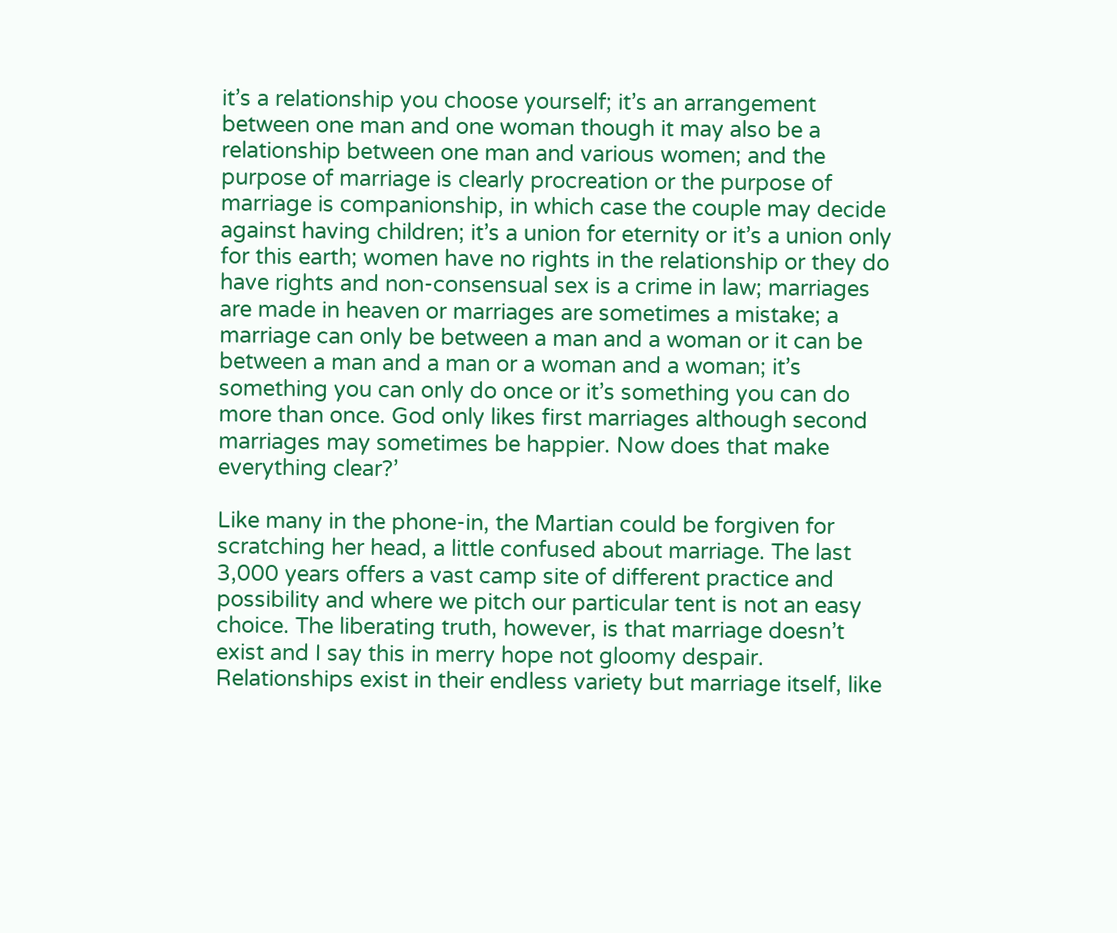it’s a relationship you choose yourself; it’s an arrangement between one man and one woman though it may also be a relationship between one man and various women; and the purpose of marriage is clearly procreation or the purpose of marriage is companionship, in which case the couple may decide against having children; it’s a union for eternity or it’s a union only for this earth; women have no rights in the relationship or they do have rights and non-consensual sex is a crime in law; marriages are made in heaven or marriages are sometimes a mistake; a marriage can only be between a man and a woman or it can be between a man and a man or a woman and a woman; it’s something you can only do once or it’s something you can do more than once. God only likes first marriages although second marriages may sometimes be happier. Now does that make everything clear?’

Like many in the phone-in, the Martian could be forgiven for scratching her head, a little confused about marriage. The last 3,000 years offers a vast camp site of different practice and possibility and where we pitch our particular tent is not an easy choice. The liberating truth, however, is that marriage doesn’t exist and I say this in merry hope not gloomy despair. Relationships exist in their endless variety but marriage itself, like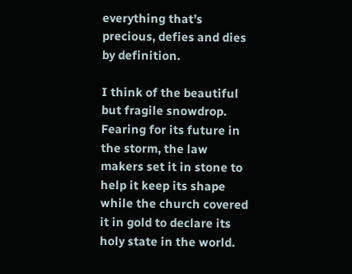everything that’s precious, defies and dies by definition.

I think of the beautiful but fragile snowdrop. Fearing for its future in the storm, the law makers set it in stone to help it keep its shape while the church covered it in gold to declare its holy state in the world.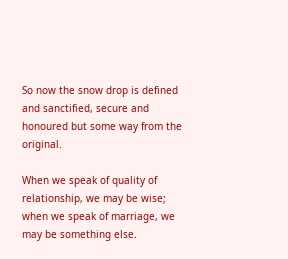So now the snow drop is defined and sanctified, secure and honoured but some way from the original.

When we speak of quality of relationship, we may be wise; when we speak of marriage, we may be something else.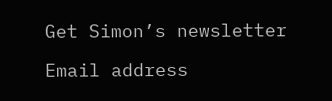Get Simon’s newsletter

Email address